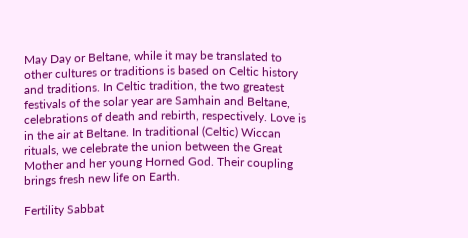May Day or Beltane, while it may be translated to other cultures or traditions is based on Celtic history and traditions. In Celtic tradition, the two greatest festivals of the solar year are Samhain and Beltane, celebrations of death and rebirth, respectively. Love is in the air at Beltane. In traditional (Celtic) Wiccan rituals, we celebrate the union between the Great Mother and her young Horned God. Their coupling brings fresh new life on Earth.

Fertility Sabbat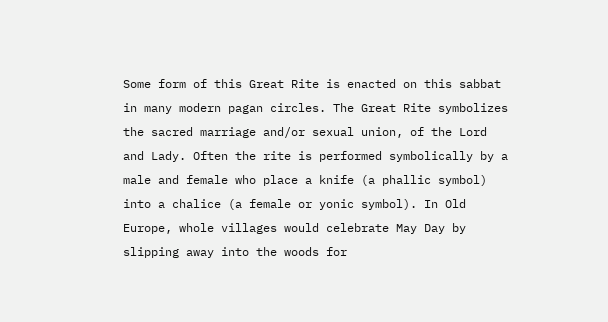Some form of this Great Rite is enacted on this sabbat in many modern pagan circles. The Great Rite symbolizes the sacred marriage and/or sexual union, of the Lord and Lady. Often the rite is performed symbolically by a male and female who place a knife (a phallic symbol) into a chalice (a female or yonic symbol). In Old Europe, whole villages would celebrate May Day by slipping away into the woods for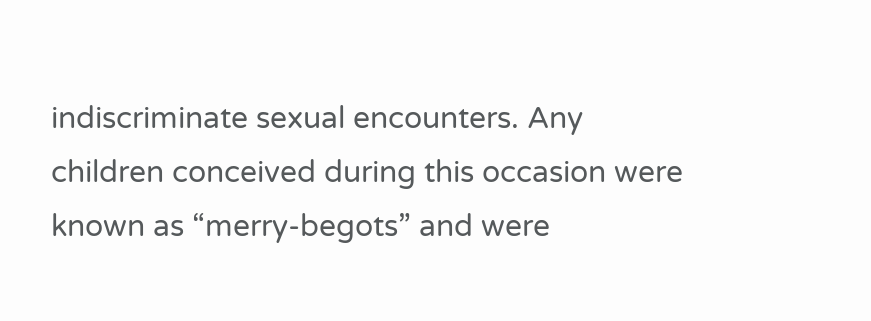indiscriminate sexual encounters. Any children conceived during this occasion were known as “merry-begots” and were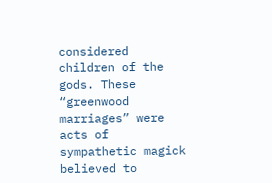considered children of the gods. These “greenwood marriages” were acts of sympathetic magick believed to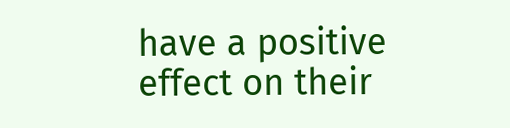have a positive effect on their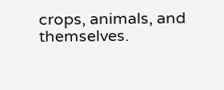crops, animals, and themselves.